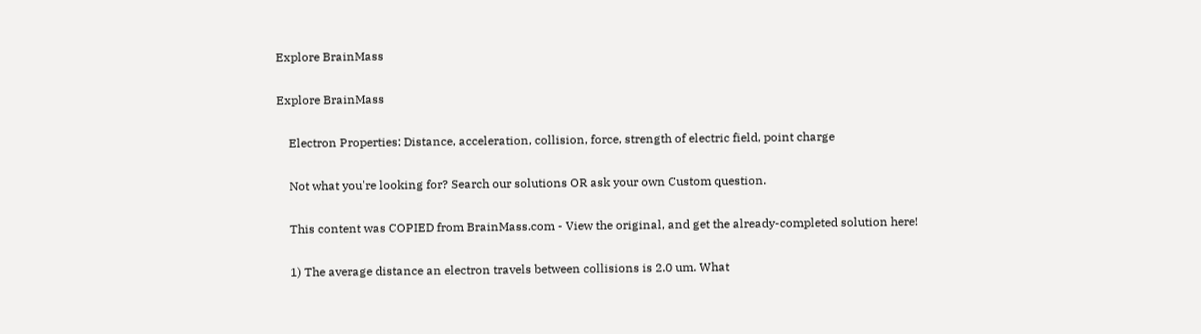Explore BrainMass

Explore BrainMass

    Electron Properties: Distance, acceleration, collision, force, strength of electric field, point charge

    Not what you're looking for? Search our solutions OR ask your own Custom question.

    This content was COPIED from BrainMass.com - View the original, and get the already-completed solution here!

    1) The average distance an electron travels between collisions is 2.0 um. What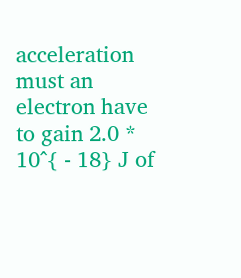acceleration must an electron have to gain 2.0 * 10^{ - 18} J of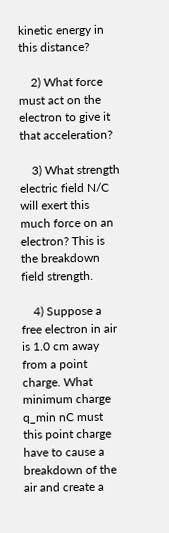kinetic energy in this distance?

    2) What force must act on the electron to give it that acceleration?

    3) What strength electric field N/C will exert this much force on an electron? This is the breakdown field strength.

    4) Suppose a free electron in air is 1.0 cm away from a point charge. What minimum charge q_min nC must this point charge have to cause a breakdown of the air and create a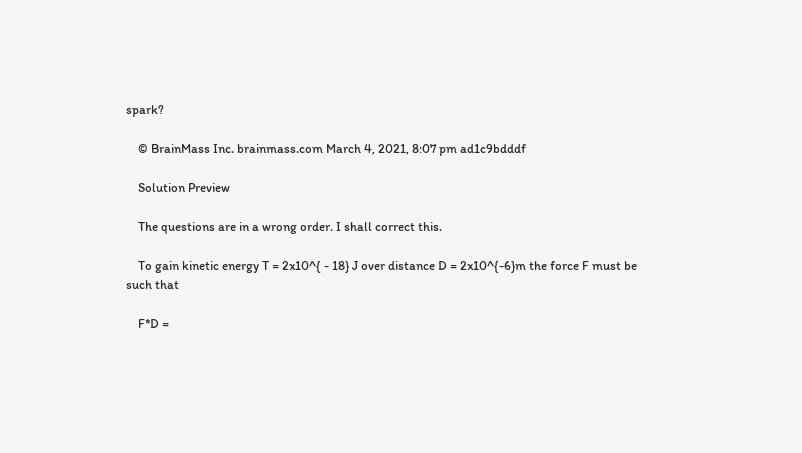spark?

    © BrainMass Inc. brainmass.com March 4, 2021, 8:07 pm ad1c9bdddf

    Solution Preview

    The questions are in a wrong order. I shall correct this.

    To gain kinetic energy T = 2x10^{ - 18} J over distance D = 2x10^{-6}m the force F must be such that

    F*D =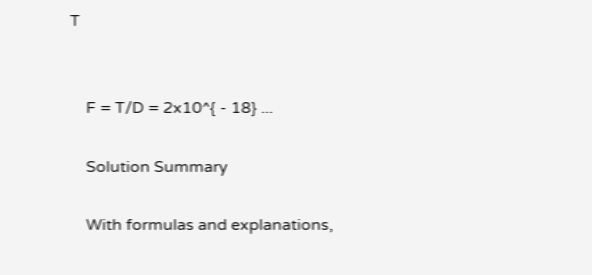T


    F = T/D = 2x10^{ - 18} ...

    Solution Summary

    With formulas and explanations,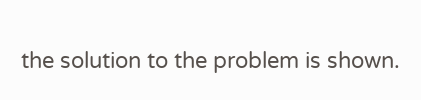the solution to the problem is shown.